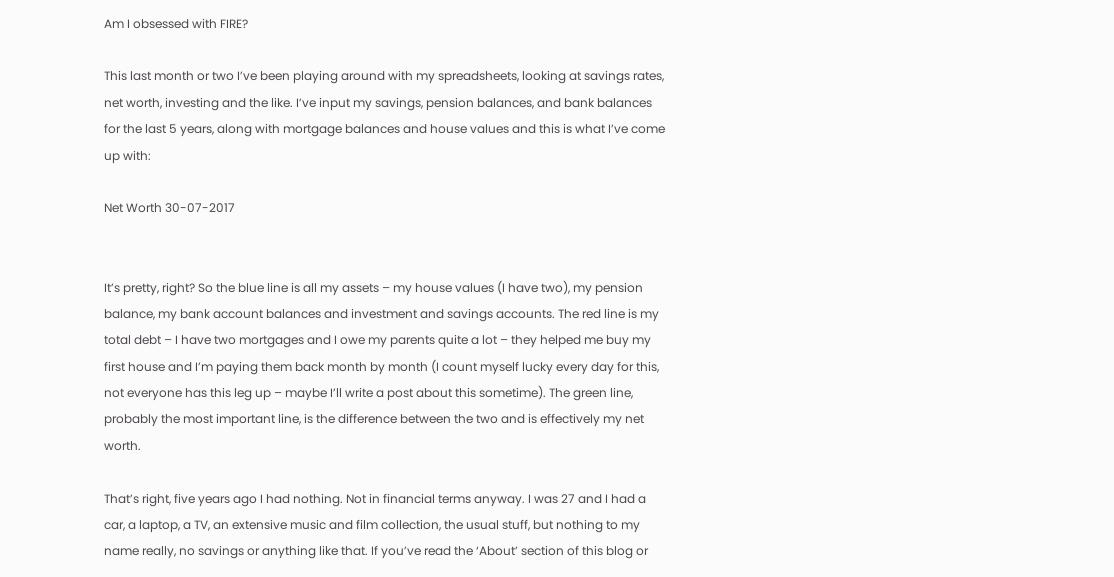Am I obsessed with FIRE?

This last month or two I’ve been playing around with my spreadsheets, looking at savings rates, net worth, investing and the like. I’ve input my savings, pension balances, and bank balances for the last 5 years, along with mortgage balances and house values and this is what I’ve come up with:

Net Worth 30-07-2017


It’s pretty, right? So the blue line is all my assets – my house values (I have two), my pension balance, my bank account balances and investment and savings accounts. The red line is my total debt – I have two mortgages and I owe my parents quite a lot – they helped me buy my first house and I’m paying them back month by month (I count myself lucky every day for this, not everyone has this leg up – maybe I’ll write a post about this sometime). The green line, probably the most important line, is the difference between the two and is effectively my net worth.

That’s right, five years ago I had nothing. Not in financial terms anyway. I was 27 and I had a car, a laptop, a TV, an extensive music and film collection, the usual stuff, but nothing to my name really, no savings or anything like that. If you’ve read the ‘About’ section of this blog or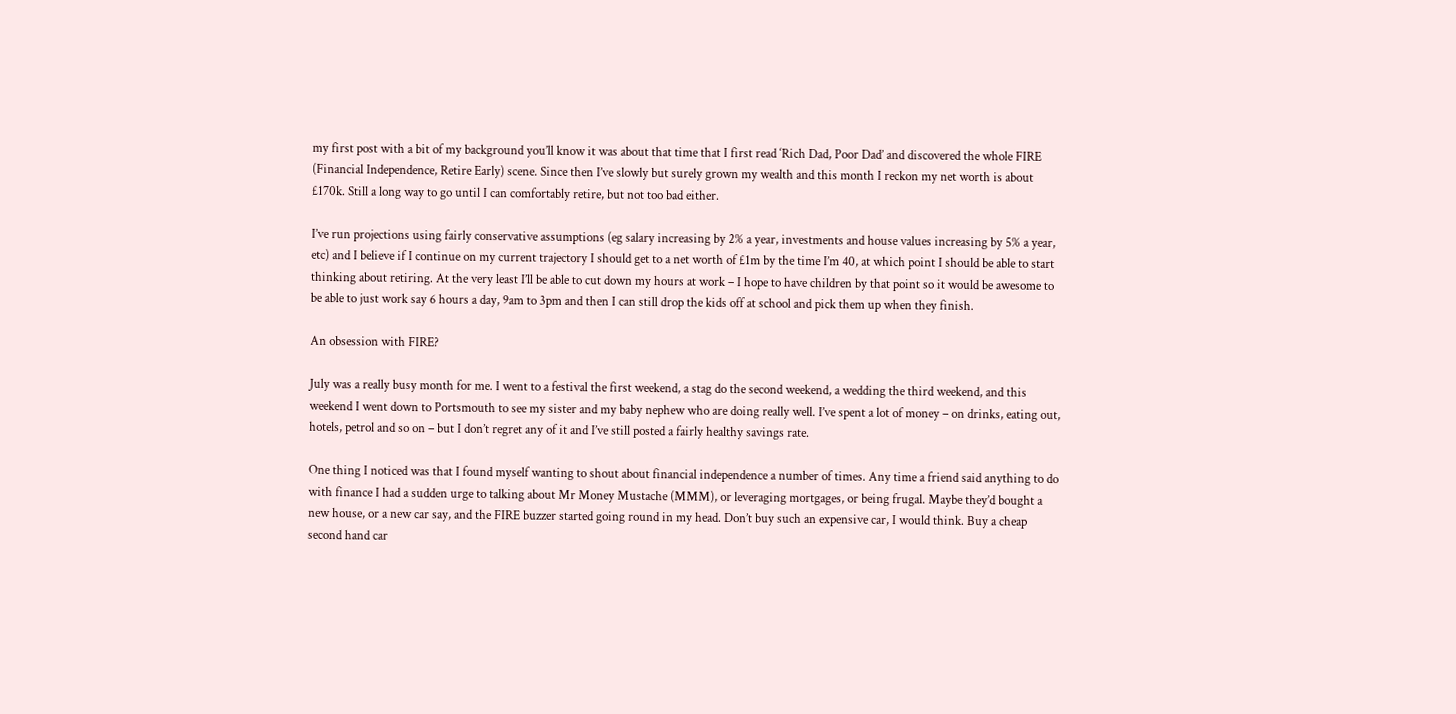my first post with a bit of my background you’ll know it was about that time that I first read ‘Rich Dad, Poor Dad’ and discovered the whole FIRE (Financial Independence, Retire Early) scene. Since then I’ve slowly but surely grown my wealth and this month I reckon my net worth is about £170k. Still a long way to go until I can comfortably retire, but not too bad either.

I’ve run projections using fairly conservative assumptions (eg salary increasing by 2% a year, investments and house values increasing by 5% a year, etc) and I believe if I continue on my current trajectory I should get to a net worth of £1m by the time I’m 40, at which point I should be able to start thinking about retiring. At the very least I’ll be able to cut down my hours at work – I hope to have children by that point so it would be awesome to be able to just work say 6 hours a day, 9am to 3pm and then I can still drop the kids off at school and pick them up when they finish.

An obsession with FIRE?

July was a really busy month for me. I went to a festival the first weekend, a stag do the second weekend, a wedding the third weekend, and this weekend I went down to Portsmouth to see my sister and my baby nephew who are doing really well. I’ve spent a lot of money – on drinks, eating out, hotels, petrol and so on – but I don’t regret any of it and I’ve still posted a fairly healthy savings rate.

One thing I noticed was that I found myself wanting to shout about financial independence a number of times. Any time a friend said anything to do with finance I had a sudden urge to talking about Mr Money Mustache (MMM), or leveraging mortgages, or being frugal. Maybe they’d bought a new house, or a new car say, and the FIRE buzzer started going round in my head. Don’t buy such an expensive car, I would think. Buy a cheap second hand car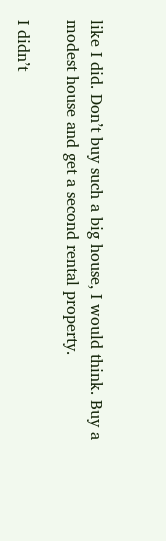like I did. Don’t buy such a big house, I would think. Buy a modest house and get a second rental property.

I didn’t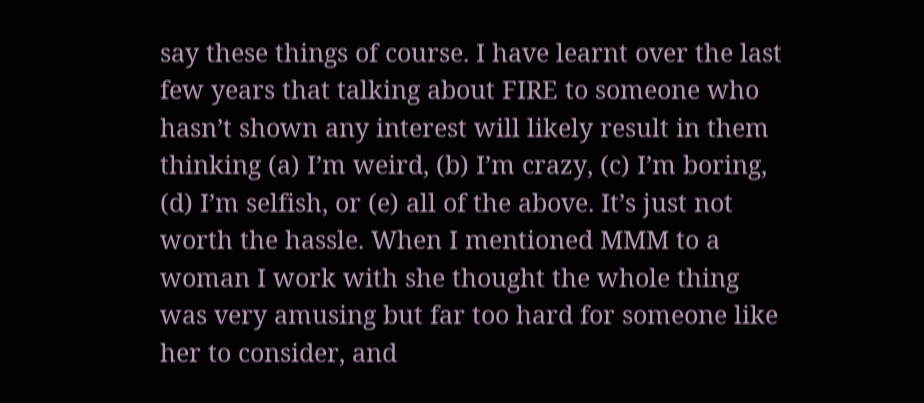say these things of course. I have learnt over the last few years that talking about FIRE to someone who hasn’t shown any interest will likely result in them thinking (a) I’m weird, (b) I’m crazy, (c) I’m boring, (d) I’m selfish, or (e) all of the above. It’s just not worth the hassle. When I mentioned MMM to a woman I work with she thought the whole thing was very amusing but far too hard for someone like her to consider, and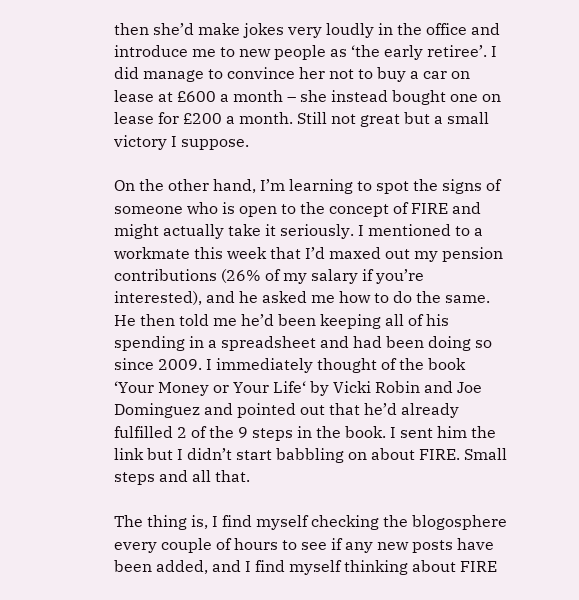then she’d make jokes very loudly in the office and introduce me to new people as ‘the early retiree’. I did manage to convince her not to buy a car on lease at £600 a month – she instead bought one on lease for £200 a month. Still not great but a small victory I suppose.

On the other hand, I’m learning to spot the signs of someone who is open to the concept of FIRE and might actually take it seriously. I mentioned to a workmate this week that I’d maxed out my pension contributions (26% of my salary if you’re interested), and he asked me how to do the same. He then told me he’d been keeping all of his spending in a spreadsheet and had been doing so since 2009. I immediately thought of the book ‘Your Money or Your Life‘ by Vicki Robin and Joe Dominguez and pointed out that he’d already fulfilled 2 of the 9 steps in the book. I sent him the link but I didn’t start babbling on about FIRE. Small steps and all that.

The thing is, I find myself checking the blogosphere every couple of hours to see if any new posts have been added, and I find myself thinking about FIRE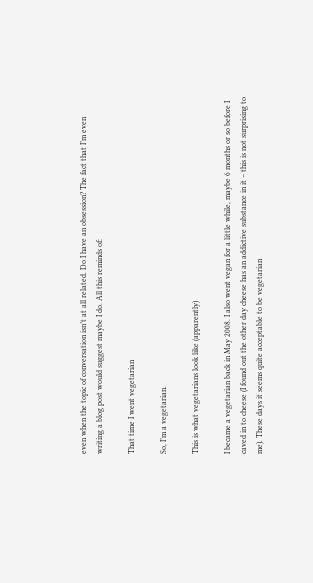even when the topic of conversation isn’t at all related. Do I have an obsession? The fact that I’m even writing a blog post would suggest maybe I do. All this reminds of:

That time I went vegetarian

So, I’m a vegetarian.

This is what vegetarians look like (apparently)

I became a vegetarian back in May 2008. I also went vegan for a little while, maybe 6 months or so before I caved in to cheese (I found out the other day cheese has an addictive substance in it – this is not surprising to me). These days it seems quite acceptable to be vegetarian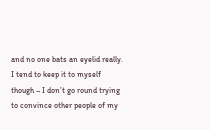and no one bats an eyelid really. I tend to keep it to myself though – I don’t go round trying to convince other people of my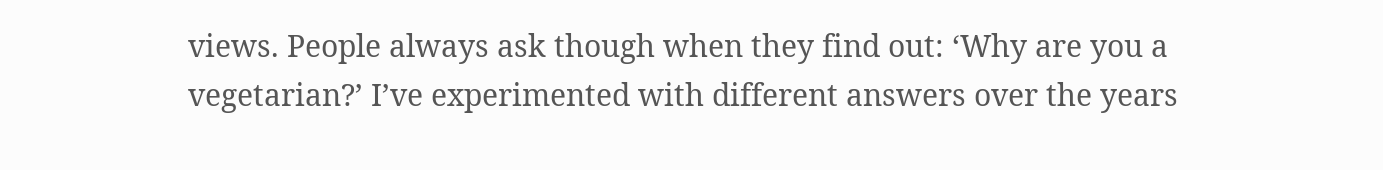views. People always ask though when they find out: ‘Why are you a vegetarian?’ I’ve experimented with different answers over the years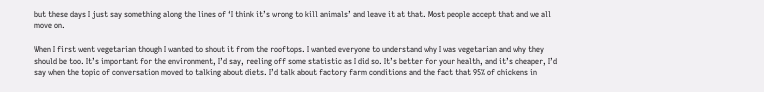but these days I just say something along the lines of ‘I think it’s wrong to kill animals’ and leave it at that. Most people accept that and we all move on.

When I first went vegetarian though I wanted to shout it from the rooftops. I wanted everyone to understand why I was vegetarian and why they should be too. It’s important for the environment, I’d say, reeling off some statistic as I did so. It’s better for your health, and it’s cheaper, I’d say when the topic of conversation moved to talking about diets. I’d talk about factory farm conditions and the fact that 95% of chickens in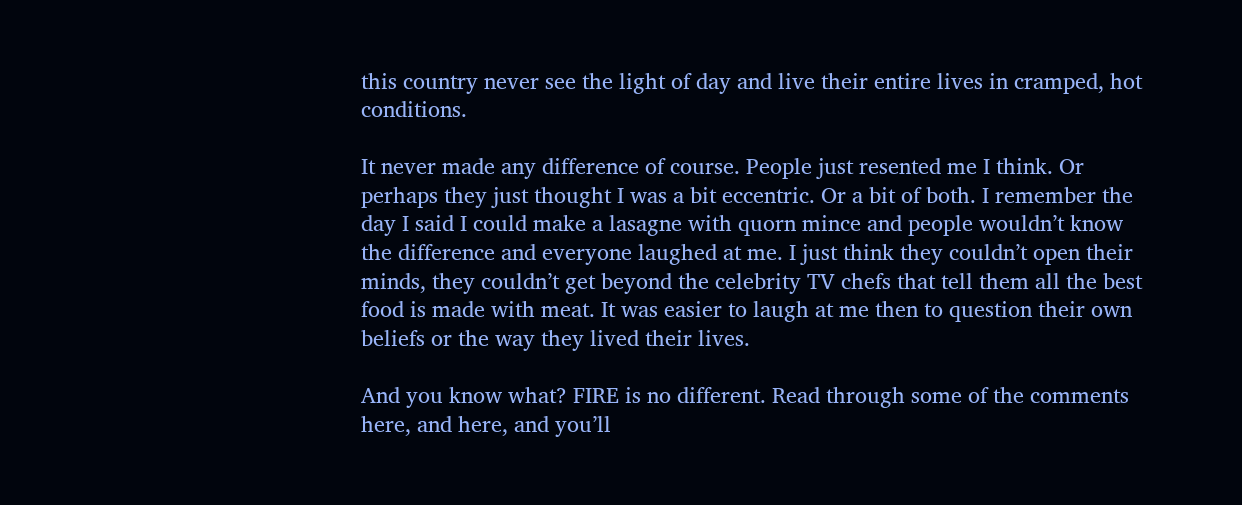this country never see the light of day and live their entire lives in cramped, hot conditions.

It never made any difference of course. People just resented me I think. Or perhaps they just thought I was a bit eccentric. Or a bit of both. I remember the day I said I could make a lasagne with quorn mince and people wouldn’t know the difference and everyone laughed at me. I just think they couldn’t open their minds, they couldn’t get beyond the celebrity TV chefs that tell them all the best food is made with meat. It was easier to laugh at me then to question their own beliefs or the way they lived their lives.

And you know what? FIRE is no different. Read through some of the comments here, and here, and you’ll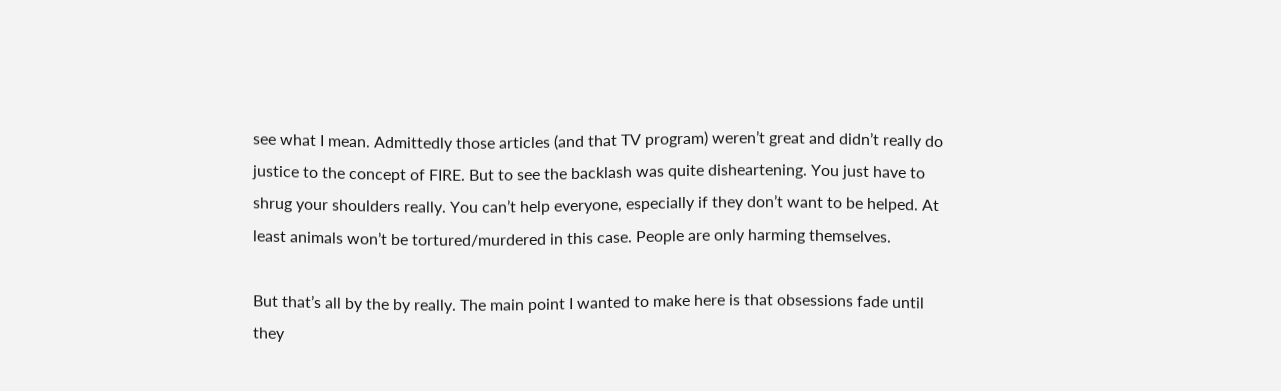see what I mean. Admittedly those articles (and that TV program) weren’t great and didn’t really do justice to the concept of FIRE. But to see the backlash was quite disheartening. You just have to shrug your shoulders really. You can’t help everyone, especially if they don’t want to be helped. At least animals won’t be tortured/murdered in this case. People are only harming themselves.

But that’s all by the by really. The main point I wanted to make here is that obsessions fade until they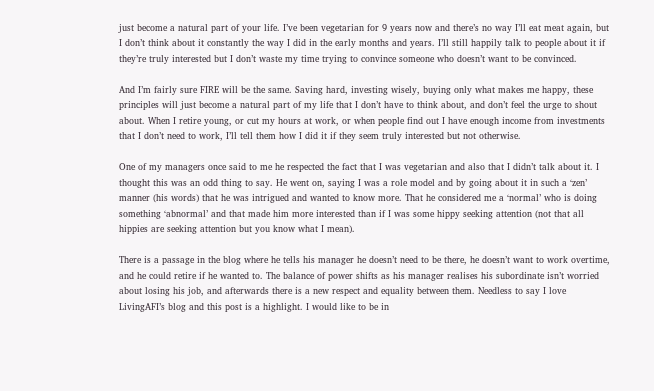just become a natural part of your life. I’ve been vegetarian for 9 years now and there’s no way I’ll eat meat again, but I don’t think about it constantly the way I did in the early months and years. I’ll still happily talk to people about it if they’re truly interested but I don’t waste my time trying to convince someone who doesn’t want to be convinced.

And I’m fairly sure FIRE will be the same. Saving hard, investing wisely, buying only what makes me happy, these principles will just become a natural part of my life that I don’t have to think about, and don’t feel the urge to shout about. When I retire young, or cut my hours at work, or when people find out I have enough income from investments that I don’t need to work, I’ll tell them how I did it if they seem truly interested but not otherwise.

One of my managers once said to me he respected the fact that I was vegetarian and also that I didn’t talk about it. I thought this was an odd thing to say. He went on, saying I was a role model and by going about it in such a ‘zen’ manner (his words) that he was intrigued and wanted to know more. That he considered me a ‘normal’ who is doing something ‘abnormal’ and that made him more interested than if I was some hippy seeking attention (not that all hippies are seeking attention but you know what I mean).

There is a passage in the blog where he tells his manager he doesn’t need to be there, he doesn’t want to work overtime, and he could retire if he wanted to. The balance of power shifts as his manager realises his subordinate isn’t worried about losing his job, and afterwards there is a new respect and equality between them. Needless to say I love LivingAFI’s blog and this post is a highlight. I would like to be in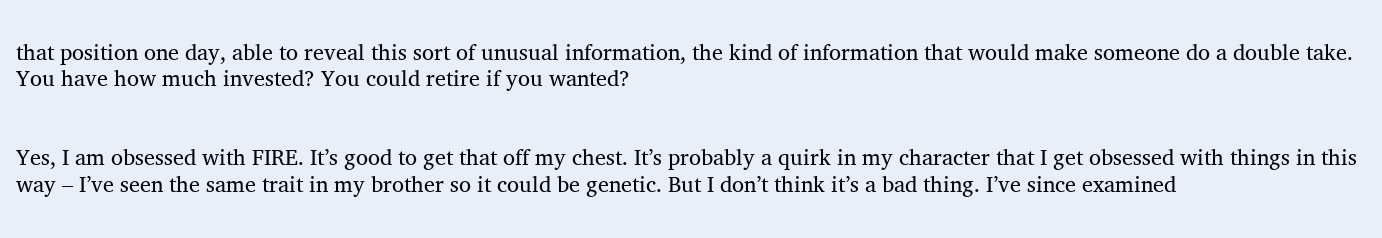that position one day, able to reveal this sort of unusual information, the kind of information that would make someone do a double take. You have how much invested? You could retire if you wanted?


Yes, I am obsessed with FIRE. It’s good to get that off my chest. It’s probably a quirk in my character that I get obsessed with things in this way – I’ve seen the same trait in my brother so it could be genetic. But I don’t think it’s a bad thing. I’ve since examined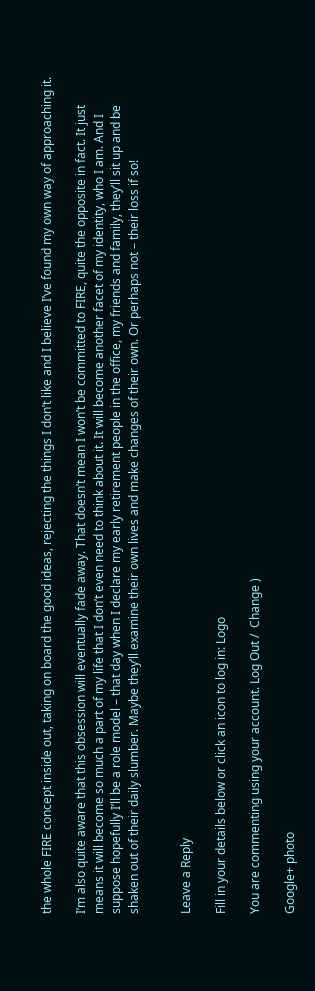the whole FIRE concept inside out, taking on board the good ideas, rejecting the things I don’t like and I believe I’ve found my own way of approaching it.

I’m also quite aware that this obsession will eventually fade away. That doesn’t mean I won’t be committed to FIRE, quite the opposite in fact. It just means it will become so much a part of my life that I don’t even need to think about it. It will become another facet of my identity, who I am. And I suppose hopefully I’ll be a role model – that day when I declare my early retirement people in the office, my friends and family, they’ll sit up and be shaken out of their daily slumber. Maybe they’ll examine their own lives and make changes of their own. Or perhaps not – their loss if so!


Leave a Reply

Fill in your details below or click an icon to log in: Logo

You are commenting using your account. Log Out /  Change )

Google+ photo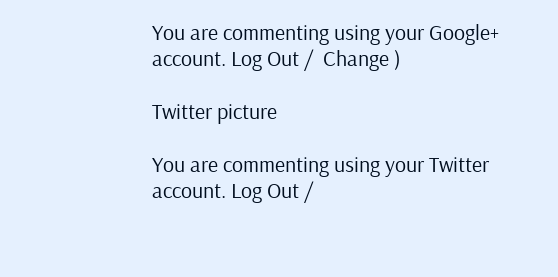You are commenting using your Google+ account. Log Out /  Change )

Twitter picture

You are commenting using your Twitter account. Log Out /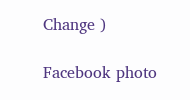Change )

Facebook photo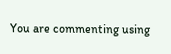You are commenting using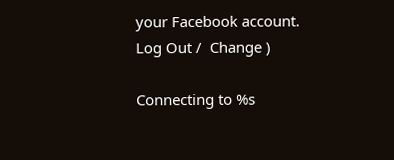your Facebook account. Log Out /  Change )

Connecting to %s